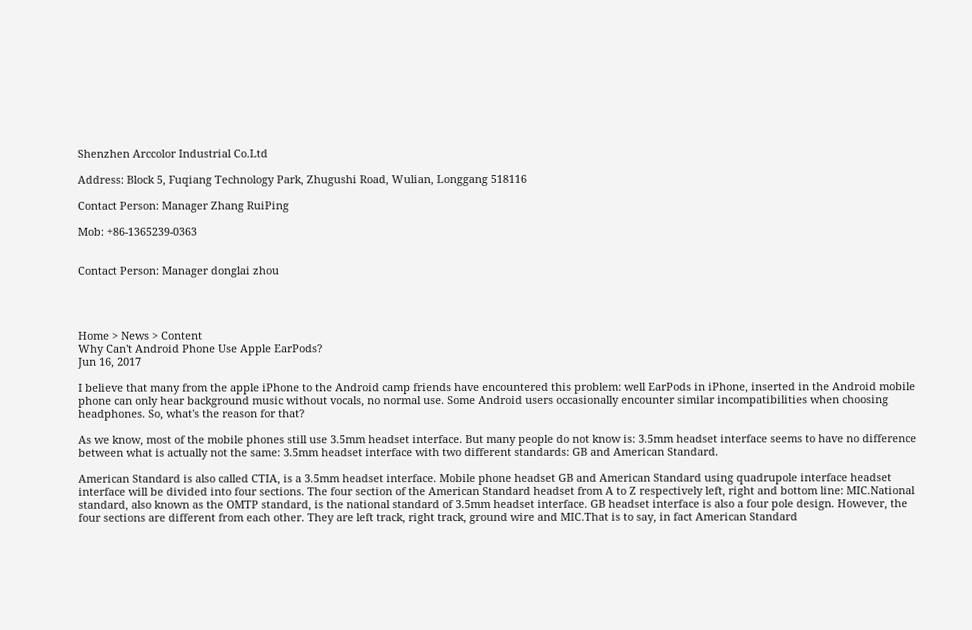Shenzhen Arccolor Industrial Co.Ltd

Address: Block 5, Fuqiang Technology Park, Zhugushi Road, Wulian, Longgang 518116

Contact Person: Manager Zhang RuiPing

Mob: +86-1365239-0363


Contact Person: Manager donglai zhou




Home > News > Content
Why Can't Android Phone Use Apple EarPods?
Jun 16, 2017

I believe that many from the apple iPhone to the Android camp friends have encountered this problem: well EarPods in iPhone, inserted in the Android mobile phone can only hear background music without vocals, no normal use. Some Android users occasionally encounter similar incompatibilities when choosing headphones. So, what's the reason for that?

As we know, most of the mobile phones still use 3.5mm headset interface. But many people do not know is: 3.5mm headset interface seems to have no difference between what is actually not the same: 3.5mm headset interface with two different standards: GB and American Standard.

American Standard is also called CTIA, is a 3.5mm headset interface. Mobile phone headset GB and American Standard using quadrupole interface headset interface will be divided into four sections. The four section of the American Standard headset from A to Z respectively left, right and bottom line: MIC.National standard, also known as the OMTP standard, is the national standard of 3.5mm headset interface. GB headset interface is also a four pole design. However, the four sections are different from each other. They are left track, right track, ground wire and MIC.That is to say, in fact American Standard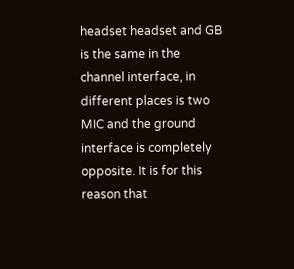headset headset and GB is the same in the channel interface, in different places is two MIC and the ground interface is completely opposite. It is for this reason that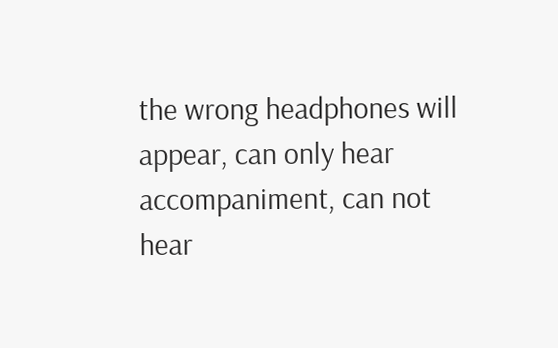the wrong headphones will appear, can only hear accompaniment, can not hear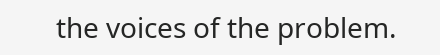the voices of the problem.